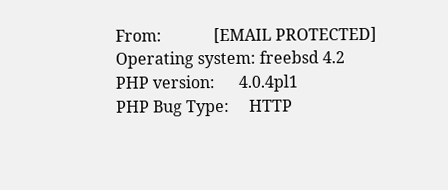From:             [EMAIL PROTECTED]
Operating system: freebsd 4.2
PHP version:      4.0.4pl1
PHP Bug Type:     HTTP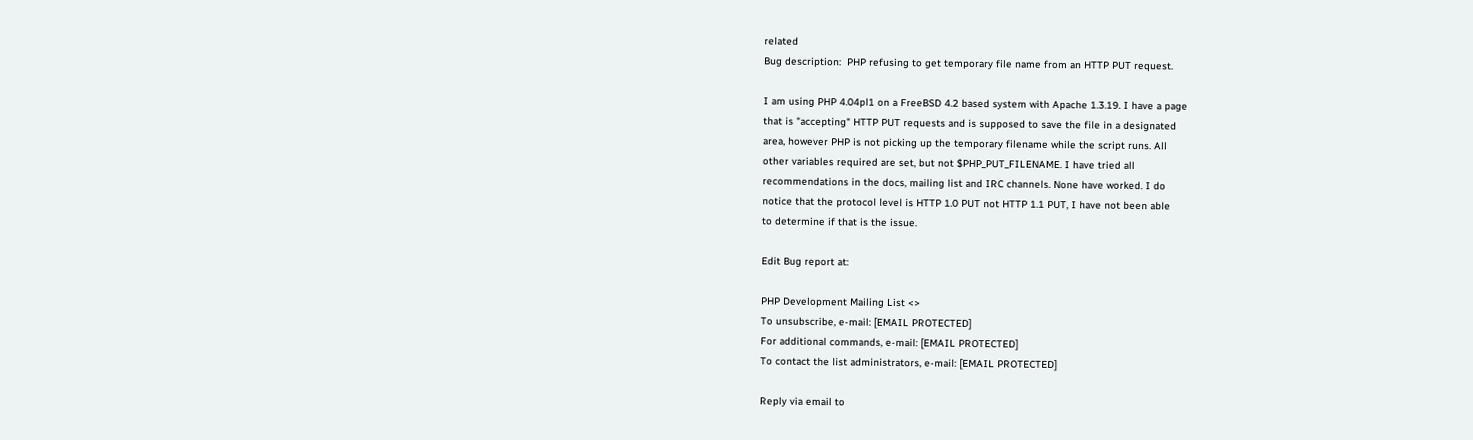related
Bug description:  PHP refusing to get temporary file name from an HTTP PUT request.

I am using PHP 4.04pl1 on a FreeBSD 4.2 based system with Apache 1.3.19. I have a page
that is "accepting" HTTP PUT requests and is supposed to save the file in a designated
area, however PHP is not picking up the temporary filename while the script runs. All
other variables required are set, but not $PHP_PUT_FILENAME. I have tried all
recommendations in the docs, mailing list and IRC channels. None have worked. I do
notice that the protocol level is HTTP 1.0 PUT not HTTP 1.1 PUT, I have not been able
to determine if that is the issue.

Edit Bug report at:

PHP Development Mailing List <>
To unsubscribe, e-mail: [EMAIL PROTECTED]
For additional commands, e-mail: [EMAIL PROTECTED]
To contact the list administrators, e-mail: [EMAIL PROTECTED]

Reply via email to